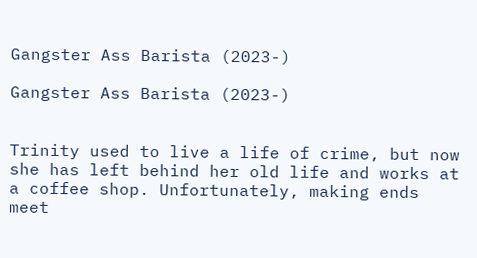Gangster Ass Barista (2023-)

Gangster Ass Barista (2023-)


Trinity used to live a life of crime, but now she has left behind her old life and works at a coffee shop. Unfortunately, making ends meet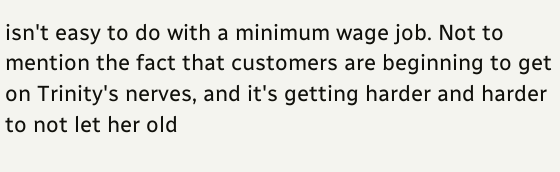isn't easy to do with a minimum wage job. Not to mention the fact that customers are beginning to get on Trinity's nerves, and it's getting harder and harder to not let her old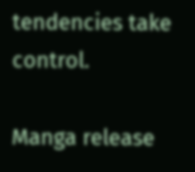tendencies take control.

Manga release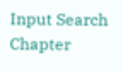Input Search Chapter